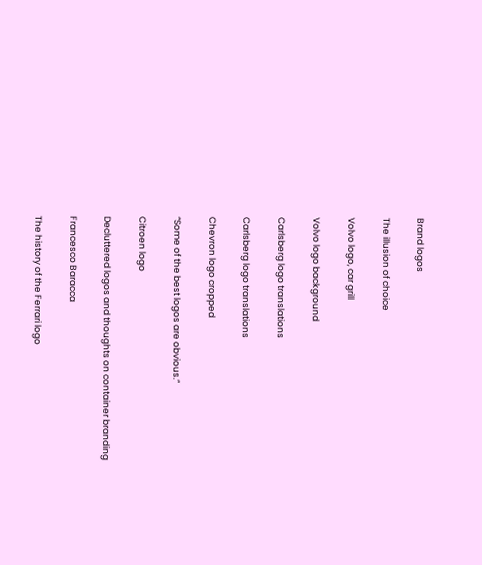Brand logos

The illusion of choice

Volvo logo, car grill

Volvo logo background

Carlsberg logo translations

Carlsberg logo translations

Chevron logo cropped

“Some of the best logos are obvious.”

Citroen logo

Decluttered logos and thoughts on container branding

Francesco Baracca

The history of the Ferrari logo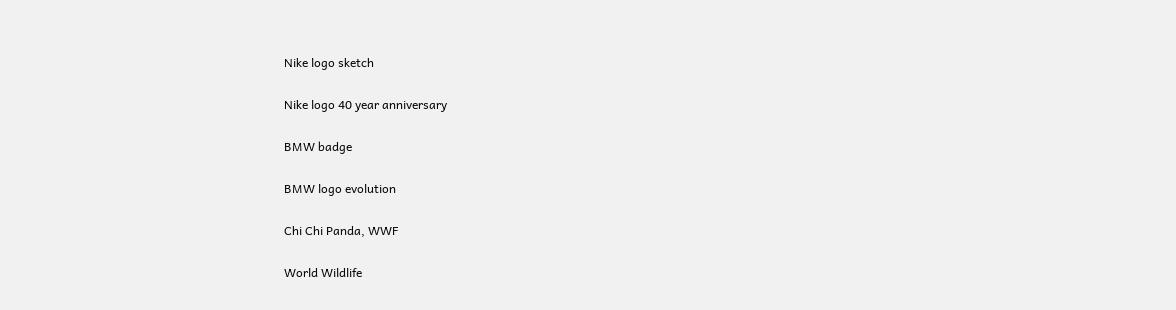Nike logo sketch

Nike logo 40 year anniversary

BMW badge

BMW logo evolution

Chi Chi Panda, WWF

World Wildlife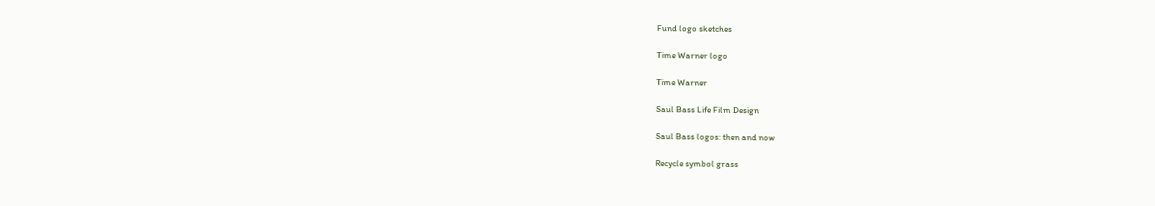Fund logo sketches

Time Warner logo

Time Warner

Saul Bass Life Film Design

Saul Bass logos: then and now

Recycle symbol grass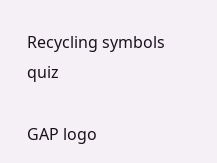Recycling symbols quiz

GAP logo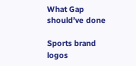What Gap should’ve done

Sports brand logos